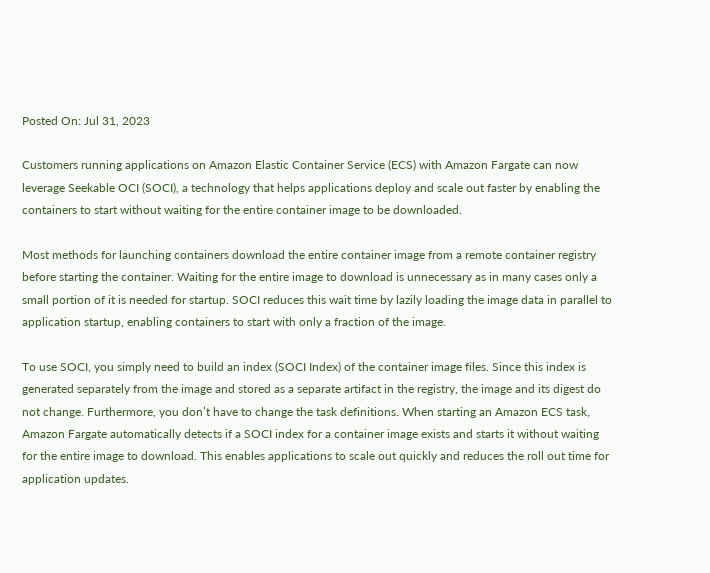Posted On: Jul 31, 2023

Customers running applications on Amazon Elastic Container Service (ECS) with Amazon Fargate can now leverage Seekable OCI (SOCI), a technology that helps applications deploy and scale out faster by enabling the containers to start without waiting for the entire container image to be downloaded.

Most methods for launching containers download the entire container image from a remote container registry before starting the container. Waiting for the entire image to download is unnecessary as in many cases only a small portion of it is needed for startup. SOCI reduces this wait time by lazily loading the image data in parallel to application startup, enabling containers to start with only a fraction of the image.

To use SOCI, you simply need to build an index (SOCI Index) of the container image files. Since this index is generated separately from the image and stored as a separate artifact in the registry, the image and its digest do not change. Furthermore, you don’t have to change the task definitions. When starting an Amazon ECS task, Amazon Fargate automatically detects if a SOCI index for a container image exists and starts it without waiting for the entire image to download. This enables applications to scale out quickly and reduces the roll out time for application updates.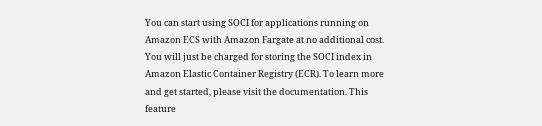You can start using SOCI for applications running on Amazon ECS with Amazon Fargate at no additional cost. You will just be charged for storing the SOCI index in Amazon Elastic Container Registry (ECR). To learn more and get started, please visit the documentation. This feature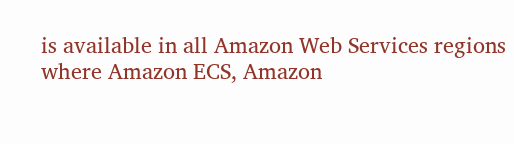is available in all Amazon Web Services regions where Amazon ECS, Amazon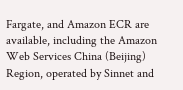Fargate, and Amazon ECR are available, including the Amazon Web Services China (Beijing) Region, operated by Sinnet and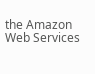the Amazon Web Services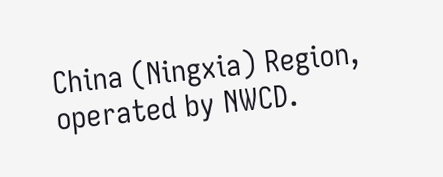China (Ningxia) Region, operated by NWCD.